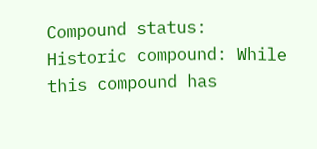Compound status:
Historic compound: While this compound has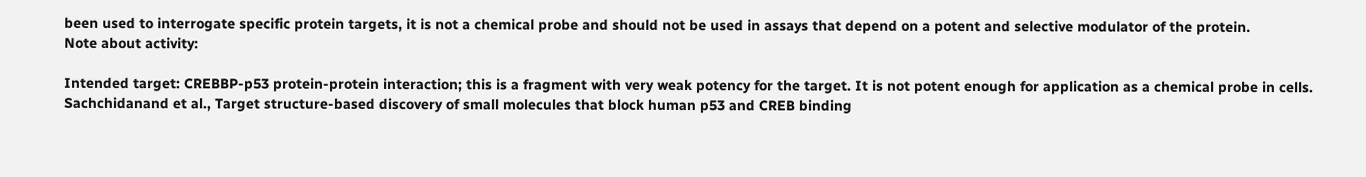been used to interrogate specific protein targets, it is not a chemical probe and should not be used in assays that depend on a potent and selective modulator of the protein.
Note about activity:

Intended target: CREBBP-p53 protein-protein interaction; this is a fragment with very weak potency for the target. It is not potent enough for application as a chemical probe in cells. Sachchidanand et al., Target structure-based discovery of small molecules that block human p53 and CREB binding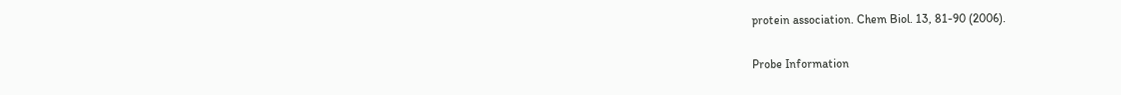protein association. Chem Biol. 13, 81-90 (2006).

Probe Information